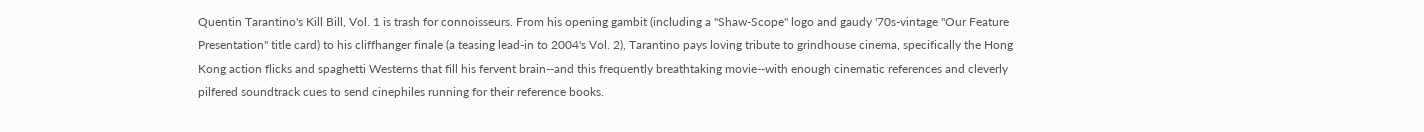Quentin Tarantino's Kill Bill, Vol. 1 is trash for connoisseurs. From his opening gambit (including a "Shaw-Scope" logo and gaudy '70s-vintage "Our Feature Presentation" title card) to his cliffhanger finale (a teasing lead-in to 2004's Vol. 2), Tarantino pays loving tribute to grindhouse cinema, specifically the Hong Kong action flicks and spaghetti Westerns that fill his fervent brain--and this frequently breathtaking movie--with enough cinematic references and cleverly pilfered soundtrack cues to send cinephiles running for their reference books.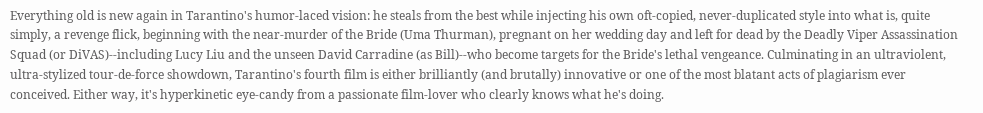Everything old is new again in Tarantino's humor-laced vision: he steals from the best while injecting his own oft-copied, never-duplicated style into what is, quite simply, a revenge flick, beginning with the near-murder of the Bride (Uma Thurman), pregnant on her wedding day and left for dead by the Deadly Viper Assassination Squad (or DiVAS)--including Lucy Liu and the unseen David Carradine (as Bill)--who become targets for the Bride's lethal vengeance. Culminating in an ultraviolent, ultra-stylized tour-de-force showdown, Tarantino's fourth film is either brilliantly (and brutally) innovative or one of the most blatant acts of plagiarism ever conceived. Either way, it's hyperkinetic eye-candy from a passionate film-lover who clearly knows what he's doing.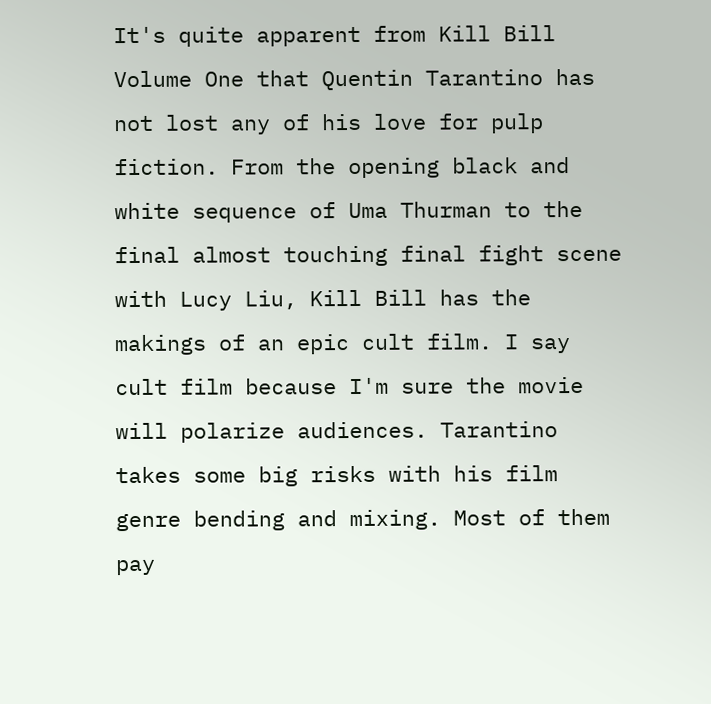It's quite apparent from Kill Bill Volume One that Quentin Tarantino has not lost any of his love for pulp fiction. From the opening black and white sequence of Uma Thurman to the final almost touching final fight scene with Lucy Liu, Kill Bill has the makings of an epic cult film. I say cult film because I'm sure the movie will polarize audiences. Tarantino takes some big risks with his film genre bending and mixing. Most of them pay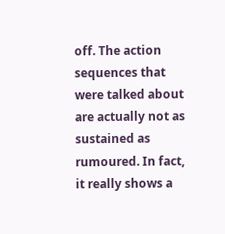off. The action sequences that were talked about are actually not as sustained as rumoured. In fact, it really shows a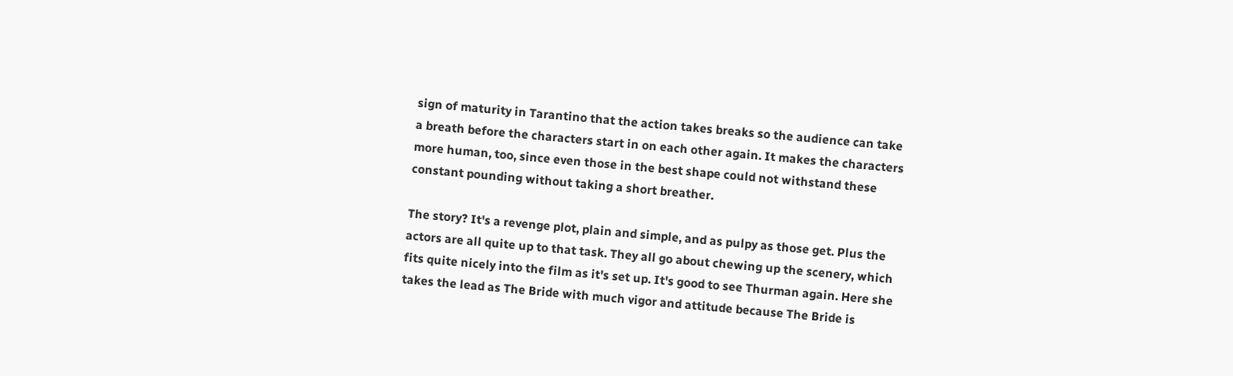sign of maturity in Tarantino that the action takes breaks so the audience can take a breath before the characters start in on each other again. It makes the characters more human, too, since even those in the best shape could not withstand these constant pounding without taking a short breather.

The story? It's a revenge plot, plain and simple, and as pulpy as those get. Plus the actors are all quite up to that task. They all go about chewing up the scenery, which fits quite nicely into the film as it's set up. It's good to see Thurman again. Here she takes the lead as The Bride with much vigor and attitude because The Bride is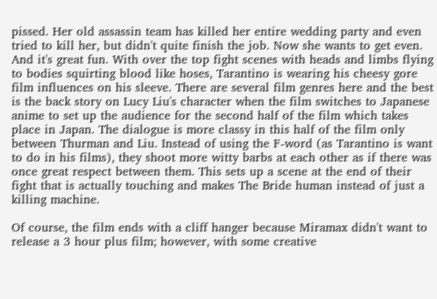pissed. Her old assassin team has killed her entire wedding party and even tried to kill her, but didn't quite finish the job. Now she wants to get even. And it's great fun. With over the top fight scenes with heads and limbs flying to bodies squirting blood like hoses, Tarantino is wearing his cheesy gore film influences on his sleeve. There are several film genres here and the best is the back story on Lucy Liu's character when the film switches to Japanese anime to set up the audience for the second half of the film which takes place in Japan. The dialogue is more classy in this half of the film only between Thurman and Liu. Instead of using the F-word (as Tarantino is want to do in his films), they shoot more witty barbs at each other as if there was once great respect between them. This sets up a scene at the end of their fight that is actually touching and makes The Bride human instead of just a killing machine.

Of course, the film ends with a cliff hanger because Miramax didn't want to release a 3 hour plus film; however, with some creative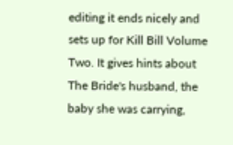editing it ends nicely and sets up for Kill Bill Volume Two. It gives hints about The Bride's husband, the baby she was carrying,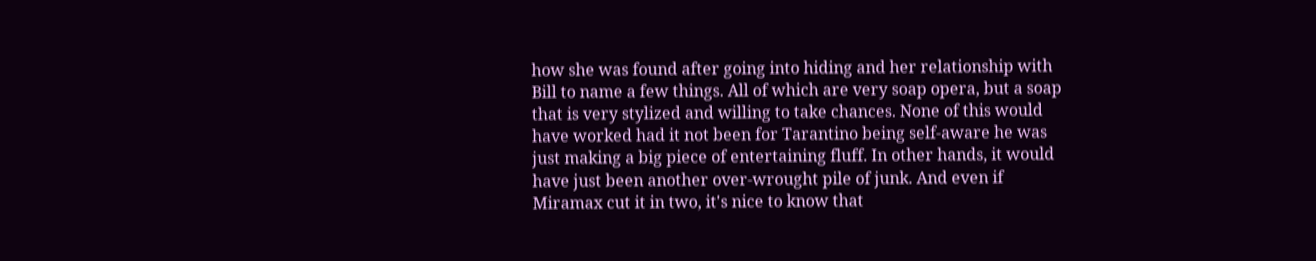how she was found after going into hiding and her relationship with Bill to name a few things. All of which are very soap opera, but a soap that is very stylized and willing to take chances. None of this would have worked had it not been for Tarantino being self-aware he was just making a big piece of entertaining fluff. In other hands, it would have just been another over-wrought pile of junk. And even if Miramax cut it in two, it's nice to know that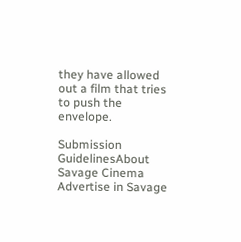they have allowed out a film that tries to push the envelope.

Submission GuidelinesAbout Savage Cinema
Advertise in Savage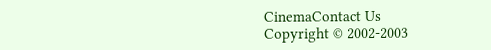CinemaContact Us
Copyright © 2002-2003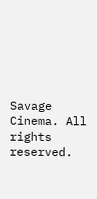Savage Cinema. All rights reserved.